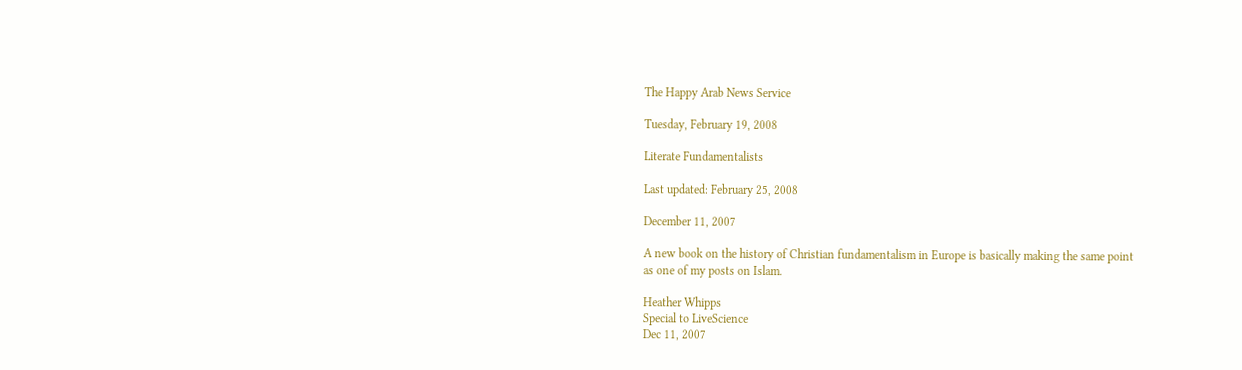The Happy Arab News Service

Tuesday, February 19, 2008

Literate Fundamentalists

Last updated: February 25, 2008

December 11, 2007

A new book on the history of Christian fundamentalism in Europe is basically making the same point as one of my posts on Islam.

Heather Whipps
Special to LiveScience
Dec 11, 2007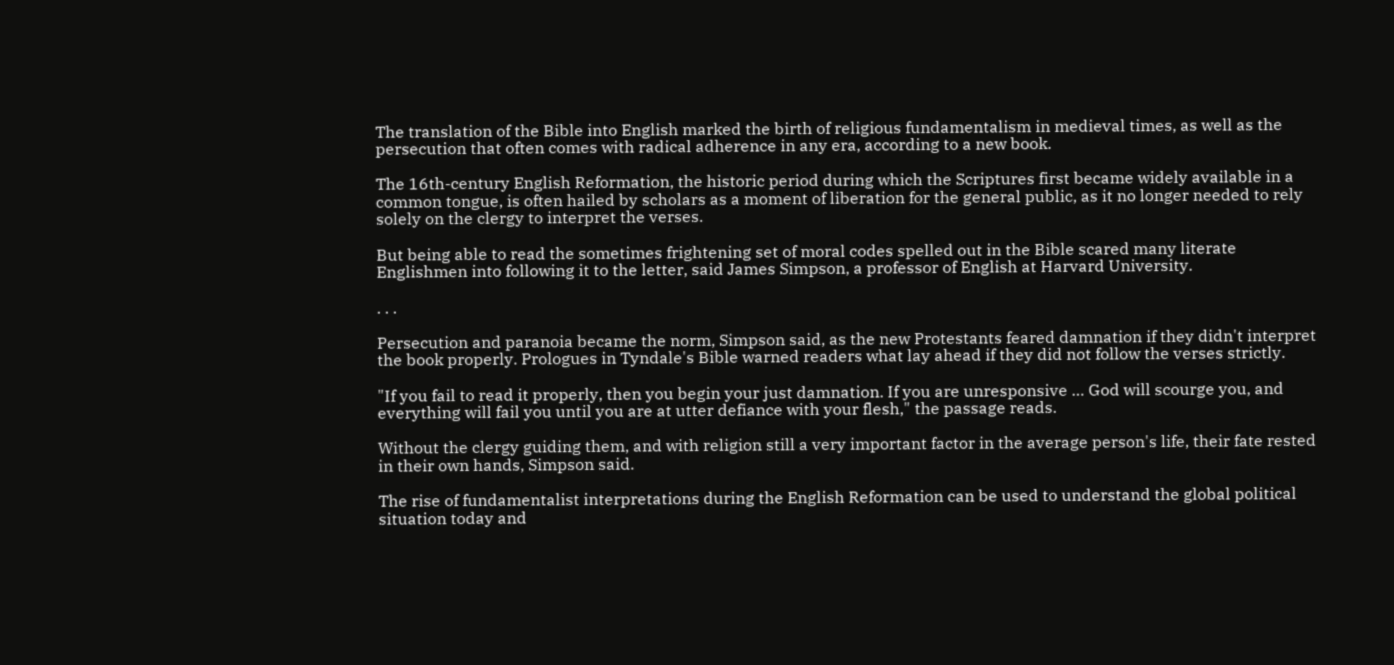The translation of the Bible into English marked the birth of religious fundamentalism in medieval times, as well as the persecution that often comes with radical adherence in any era, according to a new book.

The 16th-century English Reformation, the historic period during which the Scriptures first became widely available in a common tongue, is often hailed by scholars as a moment of liberation for the general public, as it no longer needed to rely solely on the clergy to interpret the verses.

But being able to read the sometimes frightening set of moral codes spelled out in the Bible scared many literate Englishmen into following it to the letter, said James Simpson, a professor of English at Harvard University.

. . .

Persecution and paranoia became the norm, Simpson said, as the new Protestants feared damnation if they didn't interpret the book properly. Prologues in Tyndale's Bible warned readers what lay ahead if they did not follow the verses strictly.

"If you fail to read it properly, then you begin your just damnation. If you are unresponsive … God will scourge you, and everything will fail you until you are at utter defiance with your flesh," the passage reads.

Without the clergy guiding them, and with religion still a very important factor in the average person's life, their fate rested in their own hands, Simpson said.

The rise of fundamentalist interpretations during the English Reformation can be used to understand the global political situation today and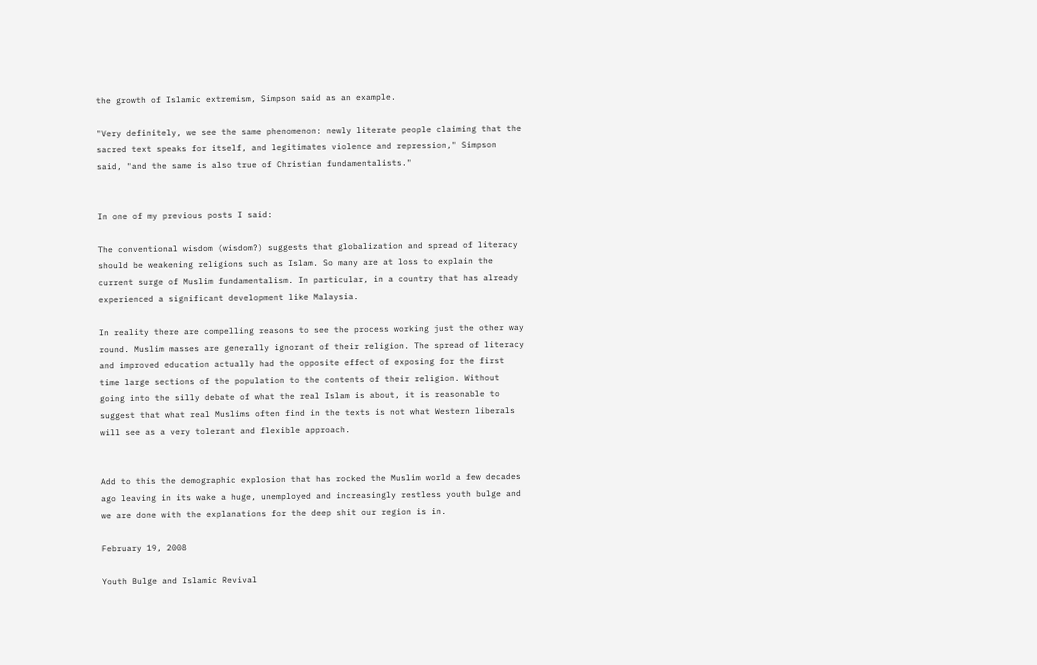the growth of Islamic extremism, Simpson said as an example.

"Very definitely, we see the same phenomenon: newly literate people claiming that the sacred text speaks for itself, and legitimates violence and repression," Simpson said, "and the same is also true of Christian fundamentalists."


In one of my previous posts I said:

The conventional wisdom (wisdom?) suggests that globalization and spread of literacy should be weakening religions such as Islam. So many are at loss to explain the current surge of Muslim fundamentalism. In particular, in a country that has already experienced a significant development like Malaysia.

In reality there are compelling reasons to see the process working just the other way round. Muslim masses are generally ignorant of their religion. The spread of literacy and improved education actually had the opposite effect of exposing for the first time large sections of the population to the contents of their religion. Without going into the silly debate of what the real Islam is about, it is reasonable to suggest that what real Muslims often find in the texts is not what Western liberals will see as a very tolerant and flexible approach.


Add to this the demographic explosion that has rocked the Muslim world a few decades ago leaving in its wake a huge, unemployed and increasingly restless youth bulge and we are done with the explanations for the deep shit our region is in.

February 19, 2008

Youth Bulge and Islamic Revival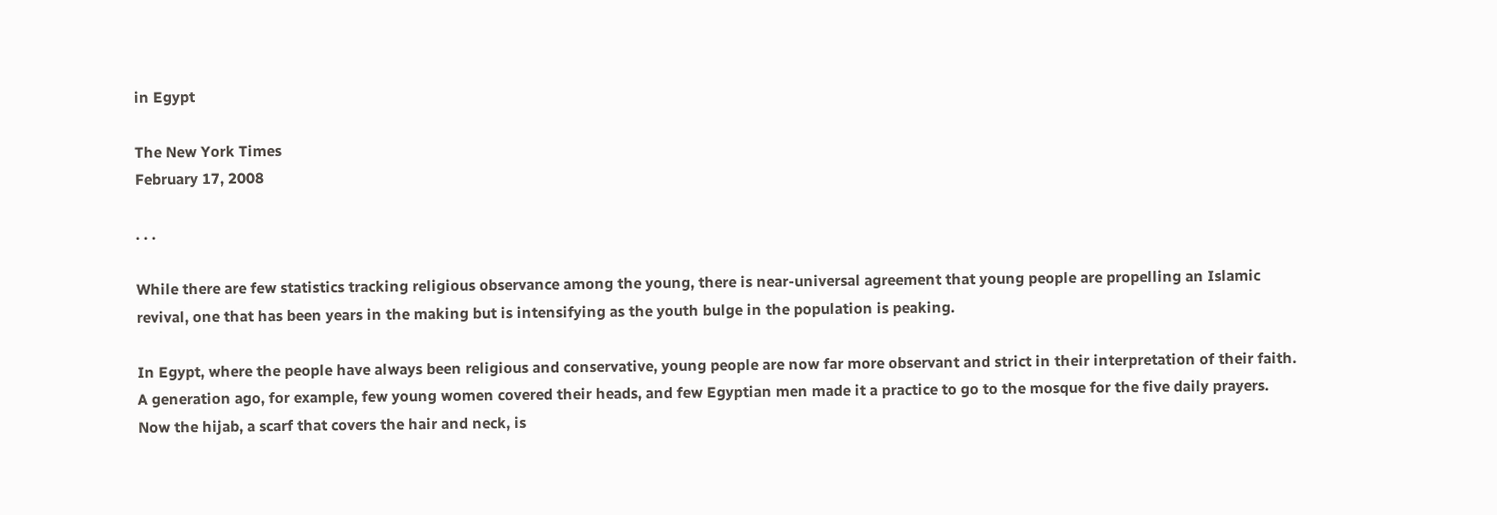in Egypt

The New York Times
February 17, 2008

. . .

While there are few statistics tracking religious observance among the young, there is near-universal agreement that young people are propelling an Islamic revival, one that has been years in the making but is intensifying as the youth bulge in the population is peaking.

In Egypt, where the people have always been religious and conservative, young people are now far more observant and strict in their interpretation of their faith. A generation ago, for example, few young women covered their heads, and few Egyptian men made it a practice to go to the mosque for the five daily prayers. Now the hijab, a scarf that covers the hair and neck, is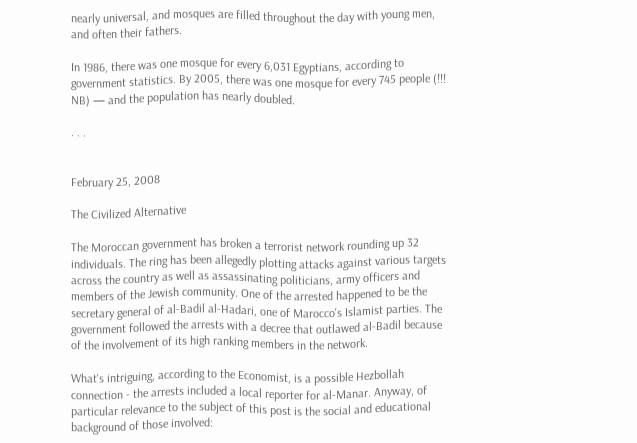nearly universal, and mosques are filled throughout the day with young men, and often their fathers.

In 1986, there was one mosque for every 6,031 Egyptians, according to government statistics. By 2005, there was one mosque for every 745 people (!!! NB) — and the population has nearly doubled.

. . .


February 25, 2008

The Civilized Alternative

The Moroccan government has broken a terrorist network rounding up 32 individuals. The ring has been allegedly plotting attacks against various targets across the country as well as assassinating politicians, army officers and members of the Jewish community. One of the arrested happened to be the secretary general of al-Badil al-Hadari, one of Marocco's Islamist parties. The government followed the arrests with a decree that outlawed al-Badil because of the involvement of its high ranking members in the network.

What's intriguing, according to the Economist, is a possible Hezbollah connection - the arrests included a local reporter for al-Manar. Anyway, of particular relevance to the subject of this post is the social and educational background of those involved: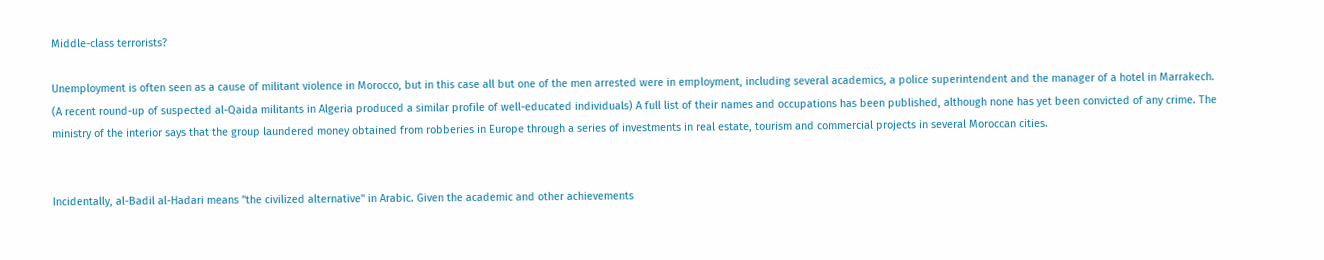Middle-class terrorists?

Unemployment is often seen as a cause of militant violence in Morocco, but in this case all but one of the men arrested were in employment, including several academics, a police superintendent and the manager of a hotel in Marrakech. (A recent round-up of suspected al-Qaida militants in Algeria produced a similar profile of well-educated individuals) A full list of their names and occupations has been published, although none has yet been convicted of any crime. The ministry of the interior says that the group laundered money obtained from robberies in Europe through a series of investments in real estate, tourism and commercial projects in several Moroccan cities.


Incidentally, al-Badil al-Hadari means "the civilized alternative" in Arabic. Given the academic and other achievements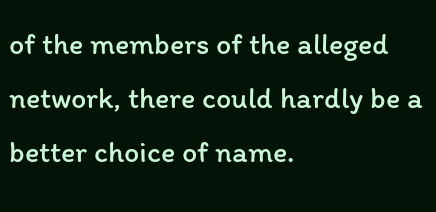of the members of the alleged network, there could hardly be a better choice of name.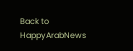Back to HappyArabNews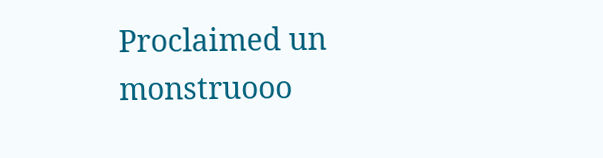Proclaimed un monstruooo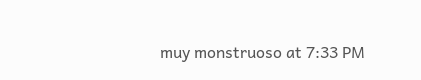muy monstruoso at 7:33 PM